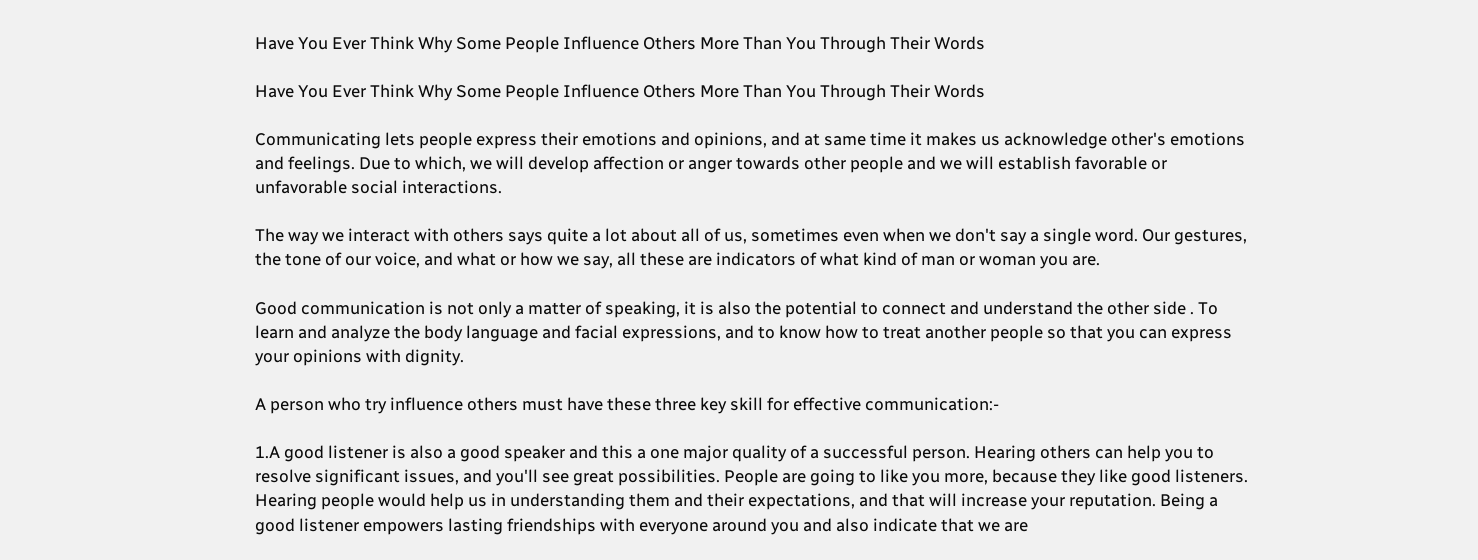Have You Ever Think Why Some People Influence Others More Than You Through Their Words

Have You Ever Think Why Some People Influence Others More Than You Through Their Words

Communicating lets people express their emotions and opinions, and at same time it makes us acknowledge other's emotions and feelings. Due to which, we will develop affection or anger towards other people and we will establish favorable or unfavorable social interactions.

The way we interact with others says quite a lot about all of us, sometimes even when we don't say a single word. Our gestures, the tone of our voice, and what or how we say, all these are indicators of what kind of man or woman you are.

Good communication is not only a matter of speaking, it is also the potential to connect and understand the other side . To learn and analyze the body language and facial expressions, and to know how to treat another people so that you can express your opinions with dignity.

A person who try influence others must have these three key skill for effective communication:-

1.A good listener is also a good speaker and this a one major quality of a successful person. Hearing others can help you to resolve significant issues, and you'll see great possibilities. People are going to like you more, because they like good listeners. Hearing people would help us in understanding them and their expectations, and that will increase your reputation. Being a good listener empowers lasting friendships with everyone around you and also indicate that we are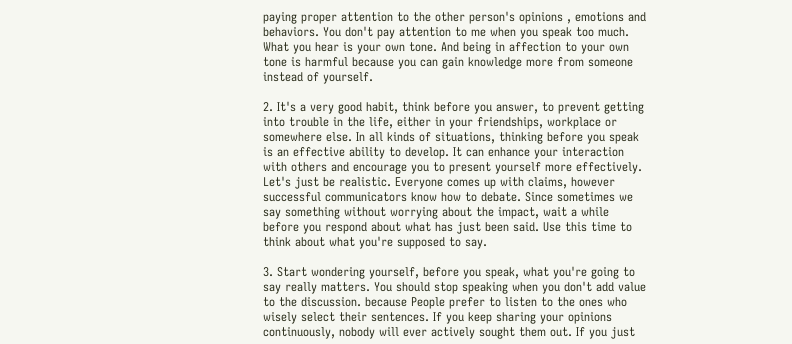paying proper attention to the other person's opinions , emotions and behaviors. You don't pay attention to me when you speak too much. What you hear is your own tone. And being in affection to your own tone is harmful because you can gain knowledge more from someone instead of yourself.

2. It's a very good habit, think before you answer, to prevent getting into trouble in the life, either in your friendships, workplace or somewhere else. In all kinds of situations, thinking before you speak is an effective ability to develop. It can enhance your interaction with others and encourage you to present yourself more effectively. Let's just be realistic. Everyone comes up with claims, however successful communicators know how to debate. Since sometimes we say something without worrying about the impact, wait a while before you respond about what has just been said. Use this time to think about what you're supposed to say.

3. Start wondering yourself, before you speak, what you're going to say really matters. You should stop speaking when you don't add value to the discussion. because People prefer to listen to the ones who wisely select their sentences. If you keep sharing your opinions continuously, nobody will ever actively sought them out. If you just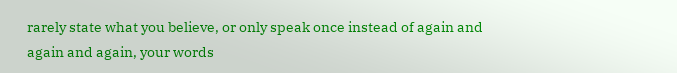rarely state what you believe, or only speak once instead of again and again and again, your words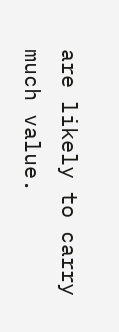are likely to carry much value.